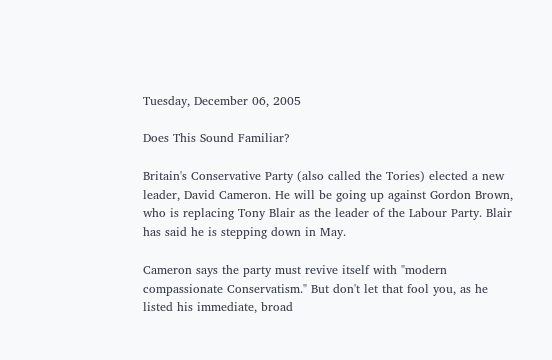Tuesday, December 06, 2005

Does This Sound Familiar?

Britain's Conservative Party (also called the Tories) elected a new leader, David Cameron. He will be going up against Gordon Brown, who is replacing Tony Blair as the leader of the Labour Party. Blair has said he is stepping down in May.

Cameron says the party must revive itself with "modern compassionate Conservatism." But don't let that fool you, as he listed his immediate, broad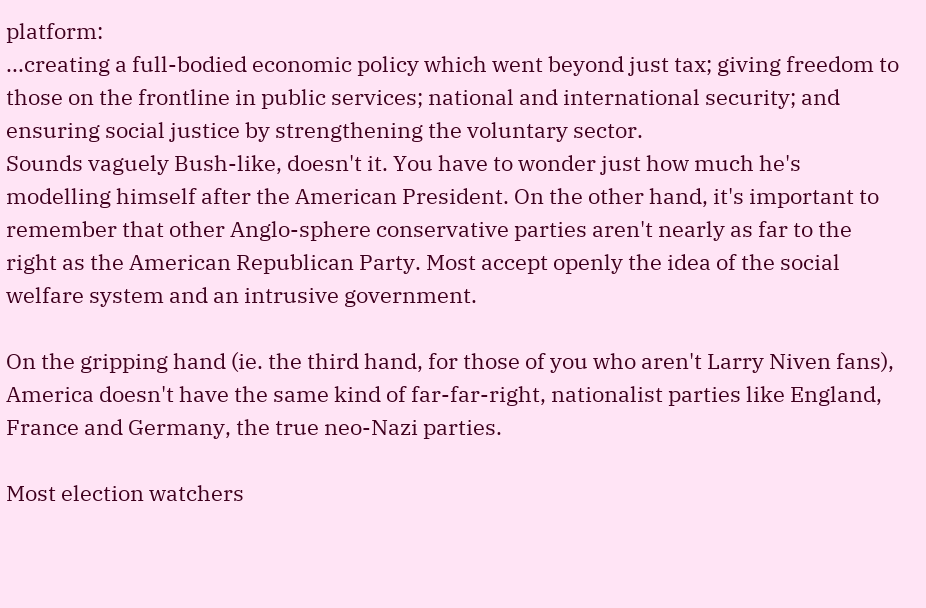platform:
...creating a full-bodied economic policy which went beyond just tax; giving freedom to those on the frontline in public services; national and international security; and ensuring social justice by strengthening the voluntary sector.
Sounds vaguely Bush-like, doesn't it. You have to wonder just how much he's modelling himself after the American President. On the other hand, it's important to remember that other Anglo-sphere conservative parties aren't nearly as far to the right as the American Republican Party. Most accept openly the idea of the social welfare system and an intrusive government.

On the gripping hand (ie. the third hand, for those of you who aren't Larry Niven fans), America doesn't have the same kind of far-far-right, nationalist parties like England, France and Germany, the true neo-Nazi parties.

Most election watchers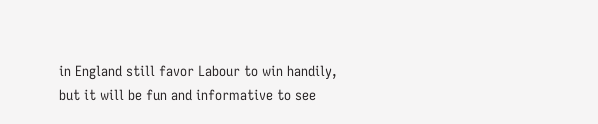in England still favor Labour to win handily, but it will be fun and informative to see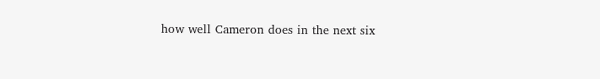how well Cameron does in the next six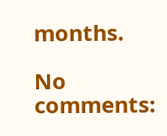months.

No comments: